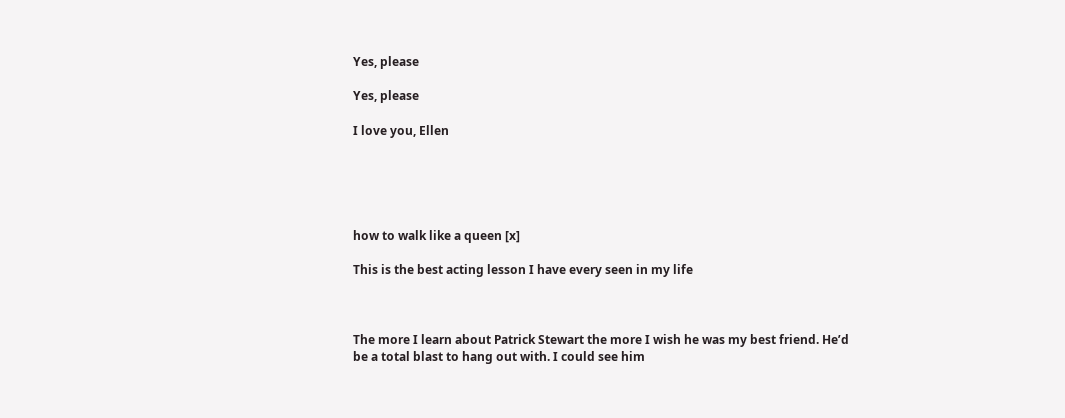Yes, please

Yes, please

I love you, Ellen





how to walk like a queen [x]

This is the best acting lesson I have every seen in my life



The more I learn about Patrick Stewart the more I wish he was my best friend. He’d be a total blast to hang out with. I could see him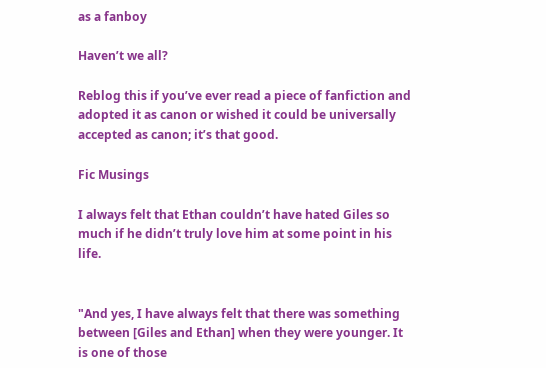as a fanboy

Haven’t we all?

Reblog this if you’ve ever read a piece of fanfiction and adopted it as canon or wished it could be universally accepted as canon; it’s that good.

Fic Musings

I always felt that Ethan couldn’t have hated Giles so much if he didn’t truly love him at some point in his life.


"And yes, I have always felt that there was something between [Giles and Ethan] when they were younger. It is one of those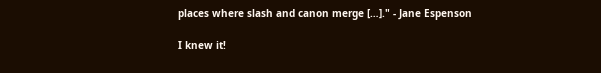places where slash and canon merge […]." - Jane Espenson

I knew it!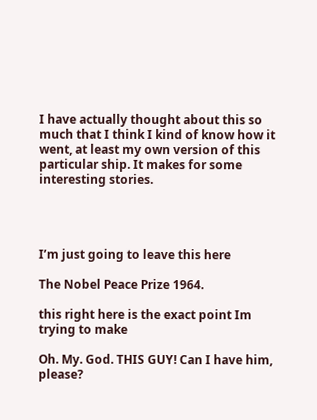I have actually thought about this so much that I think I kind of know how it went, at least my own version of this particular ship. It makes for some interesting stories.




I’m just going to leave this here

The Nobel Peace Prize 1964.

this right here is the exact point Im trying to make

Oh. My. God. THIS GUY! Can I have him, please?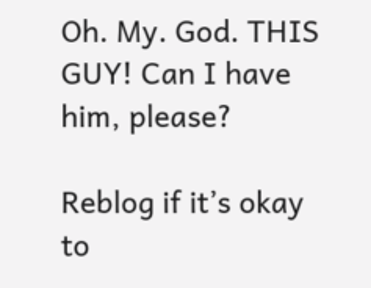Oh. My. God. THIS GUY! Can I have him, please?

Reblog if it’s okay to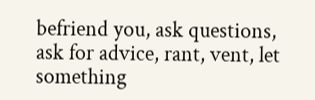befriend you, ask questions, ask for advice, rant, vent, let something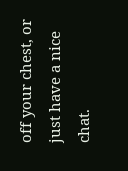off your chest, or just have a nice chat.